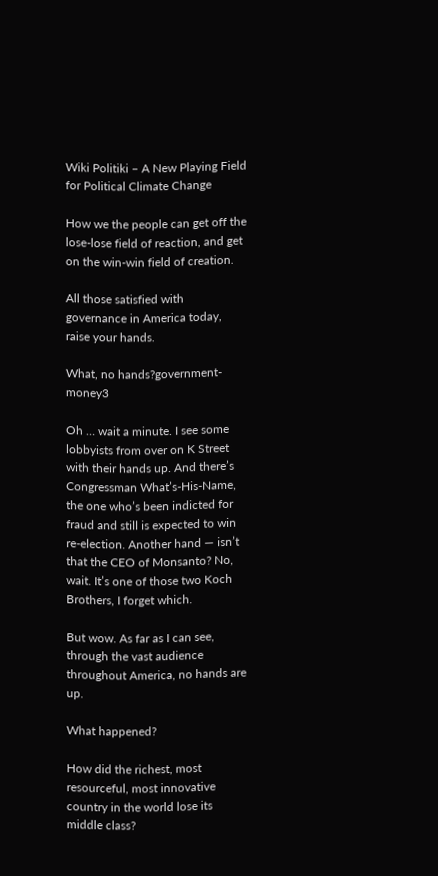Wiki Politiki – A New Playing Field for Political Climate Change

How we the people can get off the lose-lose field of reaction, and get on the win-win field of creation.

All those satisfied with governance in America today, raise your hands.

What, no hands?government-money3

Oh … wait a minute. I see some lobbyists from over on K Street with their hands up. And there’s Congressman What’s-His-Name, the one who’s been indicted for fraud and still is expected to win re-election. Another hand — isn’t that the CEO of Monsanto? No, wait. It’s one of those two Koch Brothers, I forget which.

But wow. As far as I can see, through the vast audience throughout America, no hands are up.

What happened?

How did the richest, most resourceful, most innovative country in the world lose its middle class?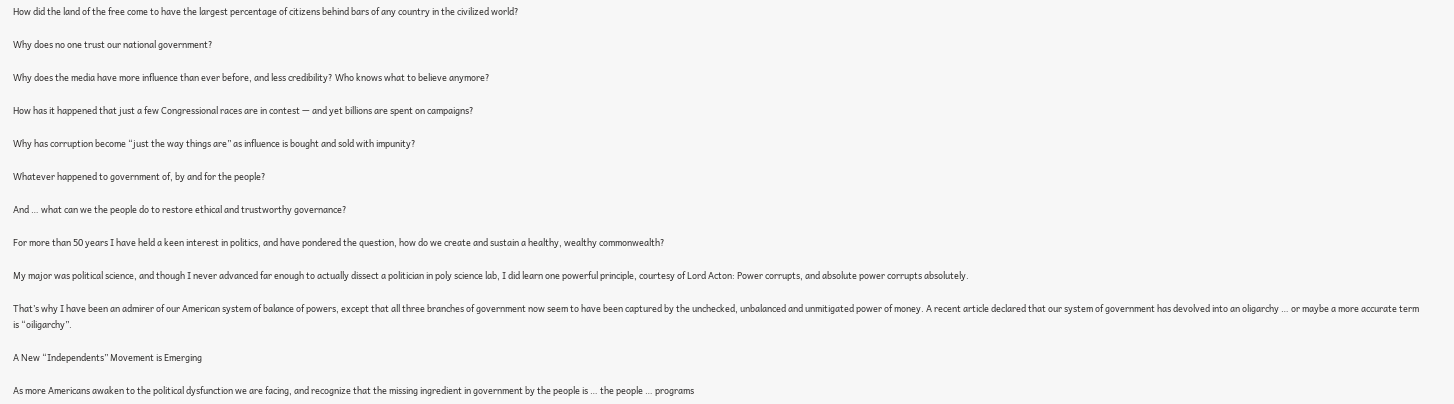How did the land of the free come to have the largest percentage of citizens behind bars of any country in the civilized world?

Why does no one trust our national government?

Why does the media have more influence than ever before, and less credibility? Who knows what to believe anymore?

How has it happened that just a few Congressional races are in contest — and yet billions are spent on campaigns?

Why has corruption become “just the way things are” as influence is bought and sold with impunity?

Whatever happened to government of, by and for the people?

And … what can we the people do to restore ethical and trustworthy governance?

For more than 50 years I have held a keen interest in politics, and have pondered the question, how do we create and sustain a healthy, wealthy commonwealth?

My major was political science, and though I never advanced far enough to actually dissect a politician in poly science lab, I did learn one powerful principle, courtesy of Lord Acton: Power corrupts, and absolute power corrupts absolutely.

That’s why I have been an admirer of our American system of balance of powers, except that all three branches of government now seem to have been captured by the unchecked, unbalanced and unmitigated power of money. A recent article declared that our system of government has devolved into an oligarchy … or maybe a more accurate term is “oiligarchy”.

A New “Independents” Movement is Emerging

As more Americans awaken to the political dysfunction we are facing, and recognize that the missing ingredient in government by the people is … the people … programs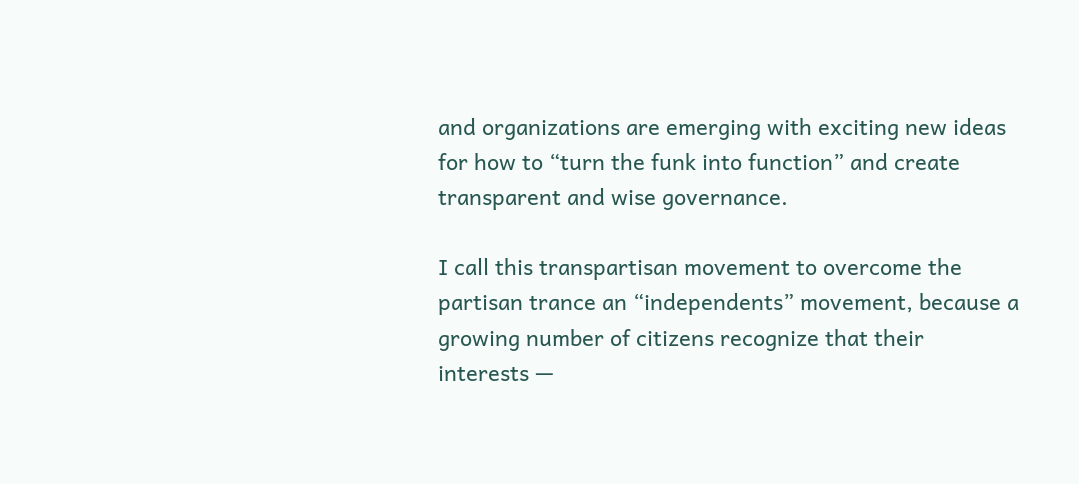and organizations are emerging with exciting new ideas for how to “turn the funk into function” and create transparent and wise governance.

I call this transpartisan movement to overcome the partisan trance an “independents” movement, because a growing number of citizens recognize that their interests —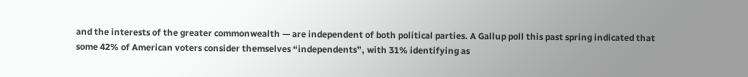and the interests of the greater commonwealth — are independent of both political parties. A Gallup poll this past spring indicated that some 42% of American voters consider themselves “independents”, with 31% identifying as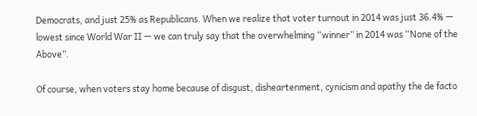Democrats, and just 25% as Republicans. When we realize that voter turnout in 2014 was just 36.4% — lowest since World War II — we can truly say that the overwhelming “winner” in 2014 was “None of the Above”.

Of course, when voters stay home because of disgust, disheartenment, cynicism and apathy the de facto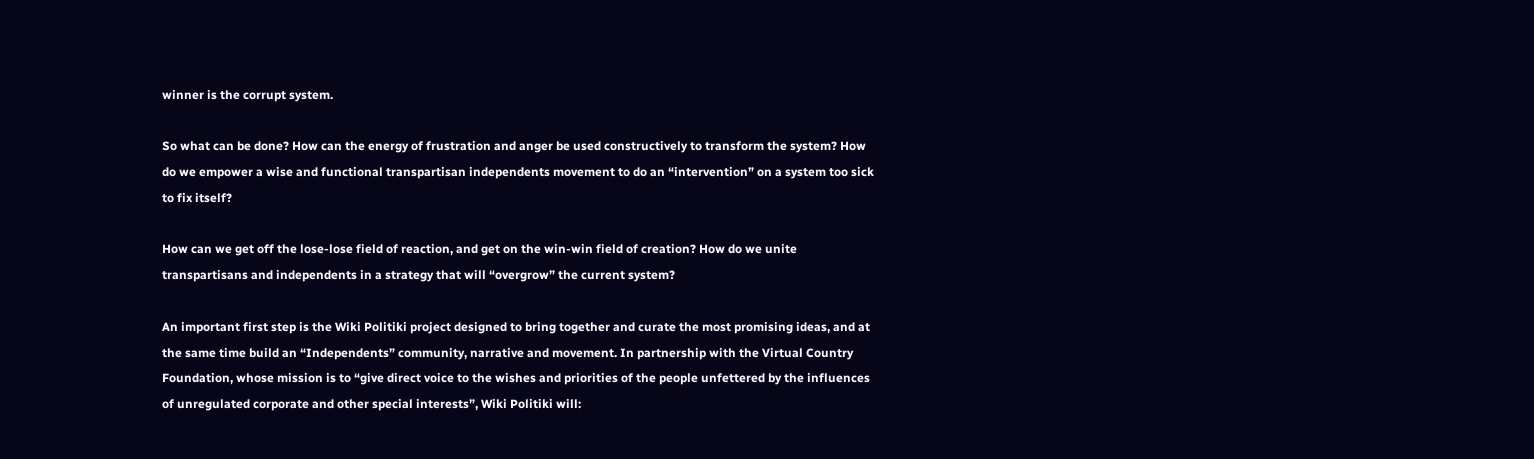winner is the corrupt system.

So what can be done? How can the energy of frustration and anger be used constructively to transform the system? How do we empower a wise and functional transpartisan independents movement to do an “intervention” on a system too sick to fix itself?

How can we get off the lose-lose field of reaction, and get on the win-win field of creation? How do we unite transpartisans and independents in a strategy that will “overgrow” the current system?

An important first step is the Wiki Politiki project designed to bring together and curate the most promising ideas, and at the same time build an “Independents” community, narrative and movement. In partnership with the Virtual Country Foundation, whose mission is to “give direct voice to the wishes and priorities of the people unfettered by the influences of unregulated corporate and other special interests”, Wiki Politiki will: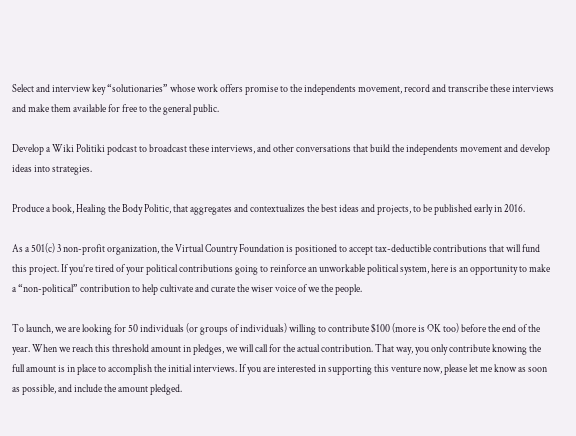Select and interview key “solutionaries” whose work offers promise to the independents movement, record and transcribe these interviews and make them available for free to the general public.

Develop a Wiki Politiki podcast to broadcast these interviews, and other conversations that build the independents movement and develop ideas into strategies.

Produce a book, Healing the Body Politic, that aggregates and contextualizes the best ideas and projects, to be published early in 2016.

As a 501(c) 3 non-profit organization, the Virtual Country Foundation is positioned to accept tax-deductible contributions that will fund this project. If you’re tired of your political contributions going to reinforce an unworkable political system, here is an opportunity to make a “non-political” contribution to help cultivate and curate the wiser voice of we the people.

To launch, we are looking for 50 individuals (or groups of individuals) willing to contribute $100 (more is OK too) before the end of the year. When we reach this threshold amount in pledges, we will call for the actual contribution. That way, you only contribute knowing the full amount is in place to accomplish the initial interviews. If you are interested in supporting this venture now, please let me know as soon as possible, and include the amount pledged.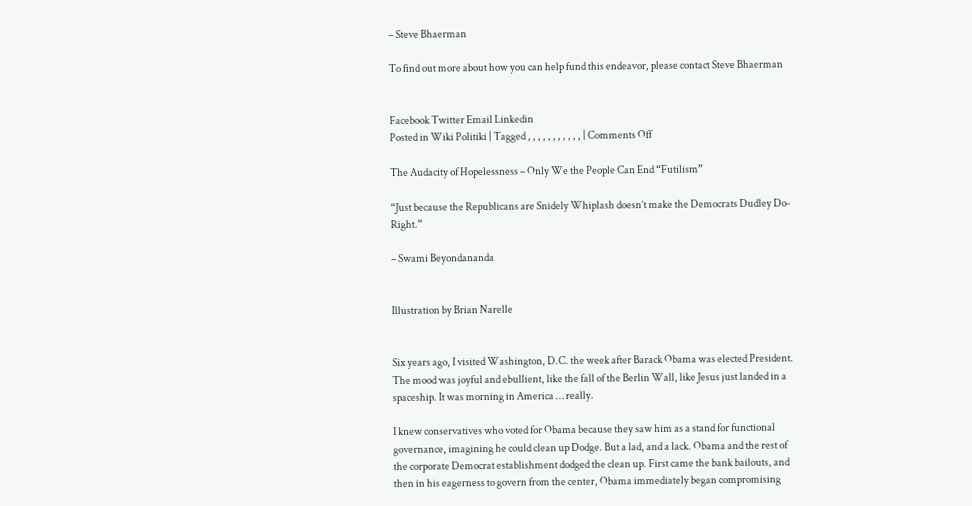– Steve Bhaerman

To find out more about how you can help fund this endeavor, please contact Steve Bhaerman


Facebook Twitter Email Linkedin
Posted in Wiki Politiki | Tagged , , , , , , , , , , , | Comments Off

The Audacity of Hopelessness – Only We the People Can End “Futilism”

“Just because the Republicans are Snidely Whiplash doesn’t make the Democrats Dudley Do-Right.”

– Swami Beyondananda


Illustration by Brian Narelle


Six years ago, I visited Washington, D.C. the week after Barack Obama was elected President. The mood was joyful and ebullient, like the fall of the Berlin Wall, like Jesus just landed in a spaceship. It was morning in America … really.

I knew conservatives who voted for Obama because they saw him as a stand for functional governance, imagining he could clean up Dodge. But a lad, and a lack. Obama and the rest of the corporate Democrat establishment dodged the clean up. First came the bank bailouts, and then in his eagerness to govern from the center, Obama immediately began compromising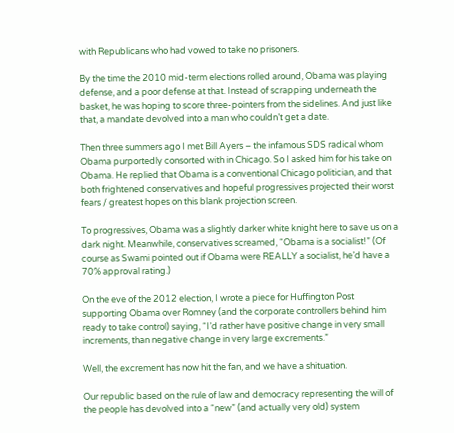with Republicans who had vowed to take no prisoners.

By the time the 2010 mid-term elections rolled around, Obama was playing defense, and a poor defense at that. Instead of scrapping underneath the basket, he was hoping to score three-pointers from the sidelines. And just like that, a mandate devolved into a man who couldn’t get a date.

Then three summers ago I met Bill Ayers – the infamous SDS radical whom Obama purportedly consorted with in Chicago. So I asked him for his take on Obama. He replied that Obama is a conventional Chicago politician, and that both frightened conservatives and hopeful progressives projected their worst fears / greatest hopes on this blank projection screen.

To progressives, Obama was a slightly darker white knight here to save us on a dark night. Meanwhile, conservatives screamed, “Obama is a socialist!” (Of course as Swami pointed out if Obama were REALLY a socialist, he’d have a 70% approval rating.)

On the eve of the 2012 election, I wrote a piece for Huffington Post supporting Obama over Romney (and the corporate controllers behind him ready to take control) saying, “I’d rather have positive change in very small increments, than negative change in very large excrements.”

Well, the excrement has now hit the fan, and we have a shituation.

Our republic based on the rule of law and democracy representing the will of the people has devolved into a “new” (and actually very old) system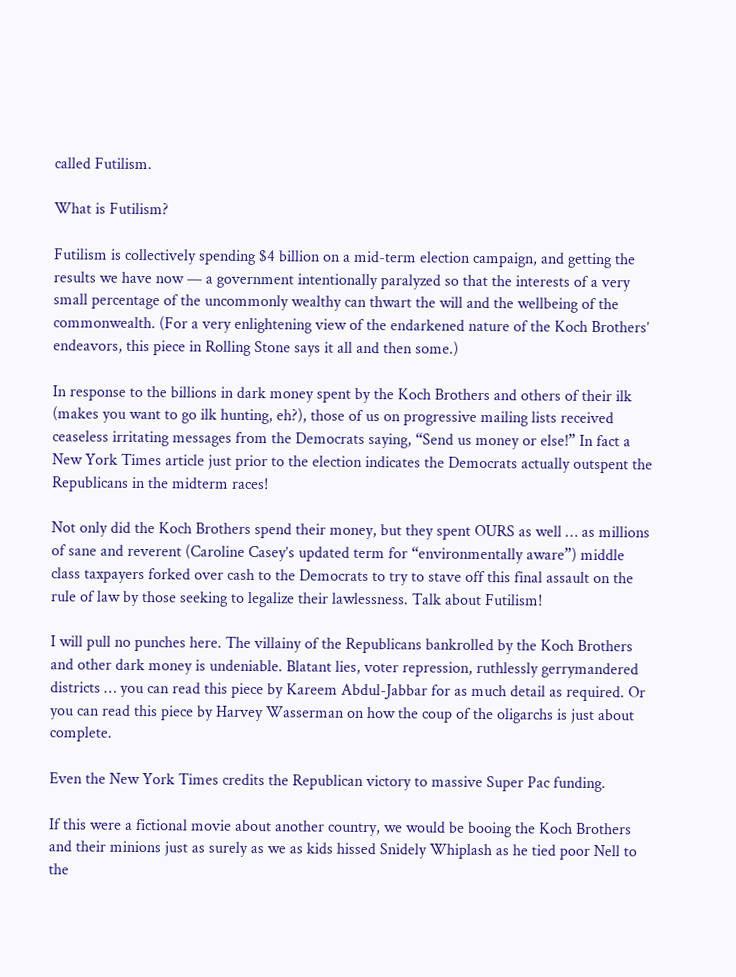called Futilism.

What is Futilism?

Futilism is collectively spending $4 billion on a mid-term election campaign, and getting the results we have now — a government intentionally paralyzed so that the interests of a very small percentage of the uncommonly wealthy can thwart the will and the wellbeing of the commonwealth. (For a very enlightening view of the endarkened nature of the Koch Brothers’ endeavors, this piece in Rolling Stone says it all and then some.)

In response to the billions in dark money spent by the Koch Brothers and others of their ilk (makes you want to go ilk hunting, eh?), those of us on progressive mailing lists received ceaseless irritating messages from the Democrats saying, “Send us money or else!” In fact a New York Times article just prior to the election indicates the Democrats actually outspent the Republicans in the midterm races!

Not only did the Koch Brothers spend their money, but they spent OURS as well … as millions of sane and reverent (Caroline Casey’s updated term for “environmentally aware”) middle class taxpayers forked over cash to the Democrats to try to stave off this final assault on the rule of law by those seeking to legalize their lawlessness. Talk about Futilism!

I will pull no punches here. The villainy of the Republicans bankrolled by the Koch Brothers and other dark money is undeniable. Blatant lies, voter repression, ruthlessly gerrymandered districts … you can read this piece by Kareem Abdul-Jabbar for as much detail as required. Or you can read this piece by Harvey Wasserman on how the coup of the oligarchs is just about complete.

Even the New York Times credits the Republican victory to massive Super Pac funding.

If this were a fictional movie about another country, we would be booing the Koch Brothers and their minions just as surely as we as kids hissed Snidely Whiplash as he tied poor Nell to the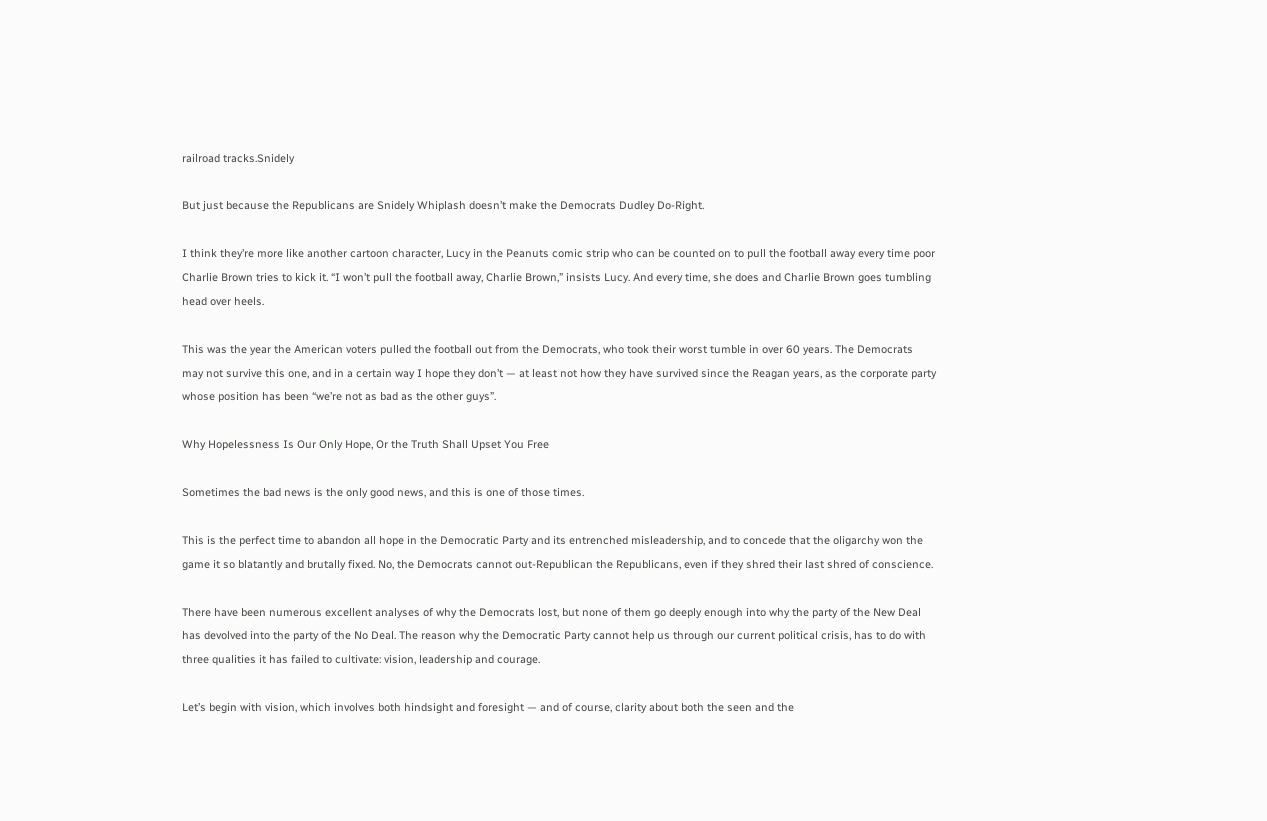railroad tracks.Snidely

But just because the Republicans are Snidely Whiplash doesn’t make the Democrats Dudley Do-Right.

I think they’re more like another cartoon character, Lucy in the Peanuts comic strip who can be counted on to pull the football away every time poor Charlie Brown tries to kick it. “I won’t pull the football away, Charlie Brown,” insists Lucy. And every time, she does and Charlie Brown goes tumbling head over heels.

This was the year the American voters pulled the football out from the Democrats, who took their worst tumble in over 60 years. The Democrats may not survive this one, and in a certain way I hope they don’t — at least not how they have survived since the Reagan years, as the corporate party whose position has been “we’re not as bad as the other guys”.

Why Hopelessness Is Our Only Hope, Or the Truth Shall Upset You Free

Sometimes the bad news is the only good news, and this is one of those times.

This is the perfect time to abandon all hope in the Democratic Party and its entrenched misleadership, and to concede that the oligarchy won the game it so blatantly and brutally fixed. No, the Democrats cannot out-Republican the Republicans, even if they shred their last shred of conscience.

There have been numerous excellent analyses of why the Democrats lost, but none of them go deeply enough into why the party of the New Deal has devolved into the party of the No Deal. The reason why the Democratic Party cannot help us through our current political crisis, has to do with three qualities it has failed to cultivate: vision, leadership and courage.

Let’s begin with vision, which involves both hindsight and foresight — and of course, clarity about both the seen and the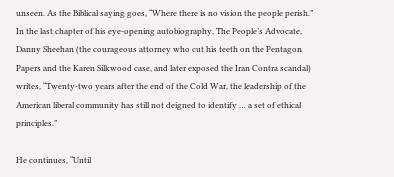unseen. As the Biblical saying goes, “Where there is no vision the people perish.”  In the last chapter of his eye-opening autobiography, The People’s Advocate, Danny Sheehan (the courageous attorney who cut his teeth on the Pentagon Papers and the Karen Silkwood case, and later exposed the Iran Contra scandal) writes, “Twenty-two years after the end of the Cold War, the leadership of the American liberal community has still not deigned to identify … a set of ethical principles.”

He continues, “Until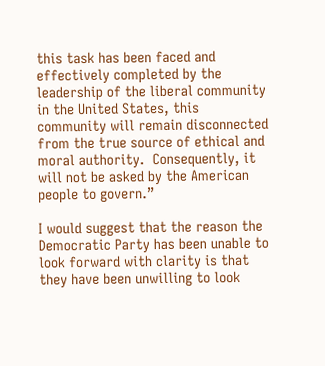this task has been faced and effectively completed by the leadership of the liberal community in the United States, this community will remain disconnected from the true source of ethical and moral authority.  Consequently, it will not be asked by the American people to govern.”

I would suggest that the reason the Democratic Party has been unable to look forward with clarity is that they have been unwilling to look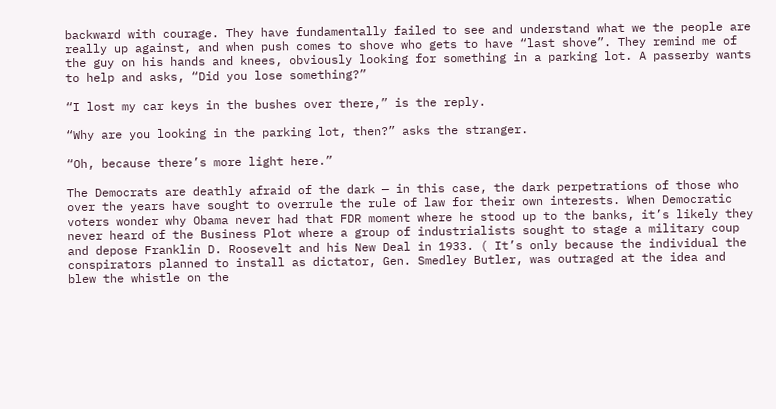backward with courage. They have fundamentally failed to see and understand what we the people are really up against, and when push comes to shove who gets to have “last shove”. They remind me of the guy on his hands and knees, obviously looking for something in a parking lot. A passerby wants to help and asks, “Did you lose something?”

“I lost my car keys in the bushes over there,” is the reply.

“Why are you looking in the parking lot, then?” asks the stranger.

“Oh, because there’s more light here.”

The Democrats are deathly afraid of the dark — in this case, the dark perpetrations of those who over the years have sought to overrule the rule of law for their own interests. When Democratic voters wonder why Obama never had that FDR moment where he stood up to the banks, it’s likely they never heard of the Business Plot where a group of industrialists sought to stage a military coup and depose Franklin D. Roosevelt and his New Deal in 1933. ( It’s only because the individual the conspirators planned to install as dictator, Gen. Smedley Butler, was outraged at the idea and blew the whistle on the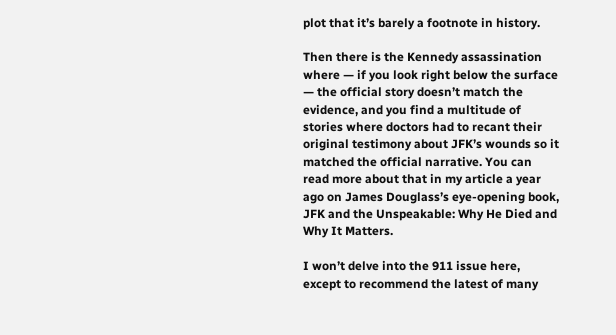plot that it’s barely a footnote in history.

Then there is the Kennedy assassination where — if you look right below the surface — the official story doesn’t match the evidence, and you find a multitude of stories where doctors had to recant their original testimony about JFK’s wounds so it matched the official narrative. You can read more about that in my article a year ago on James Douglass’s eye-opening book, JFK and the Unspeakable: Why He Died and Why It Matters.

I won’t delve into the 911 issue here, except to recommend the latest of many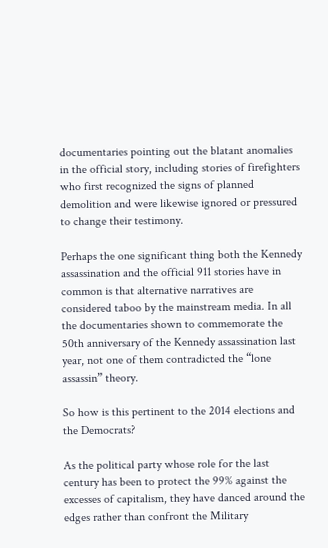documentaries pointing out the blatant anomalies in the official story, including stories of firefighters who first recognized the signs of planned demolition and were likewise ignored or pressured to change their testimony.

Perhaps the one significant thing both the Kennedy assassination and the official 911 stories have in common is that alternative narratives are considered taboo by the mainstream media. In all the documentaries shown to commemorate the 50th anniversary of the Kennedy assassination last year, not one of them contradicted the “lone assassin” theory.

So how is this pertinent to the 2014 elections and the Democrats?

As the political party whose role for the last century has been to protect the 99% against the excesses of capitalism, they have danced around the edges rather than confront the Military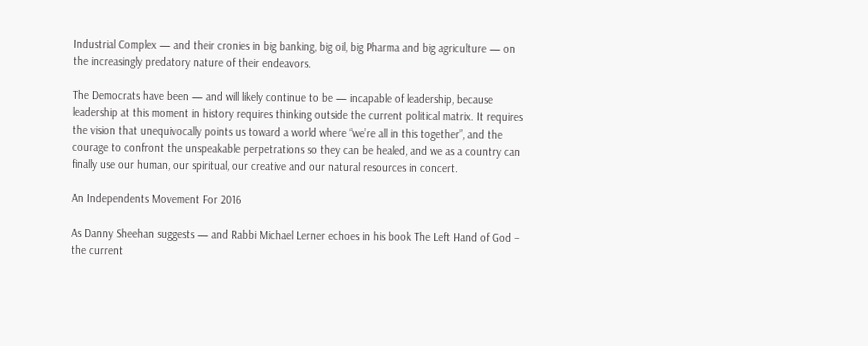Industrial Complex — and their cronies in big banking, big oil, big Pharma and big agriculture — on the increasingly predatory nature of their endeavors.

The Democrats have been — and will likely continue to be — incapable of leadership, because leadership at this moment in history requires thinking outside the current political matrix. It requires the vision that unequivocally points us toward a world where “we’re all in this together”, and the courage to confront the unspeakable perpetrations so they can be healed, and we as a country can finally use our human, our spiritual, our creative and our natural resources in concert.

An Independents Movement For 2016

As Danny Sheehan suggests — and Rabbi Michael Lerner echoes in his book The Left Hand of God – the current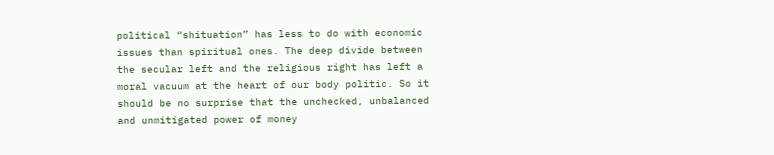political “shituation” has less to do with economic issues than spiritual ones. The deep divide between the secular left and the religious right has left a moral vacuum at the heart of our body politic. So it should be no surprise that the unchecked, unbalanced and unmitigated power of money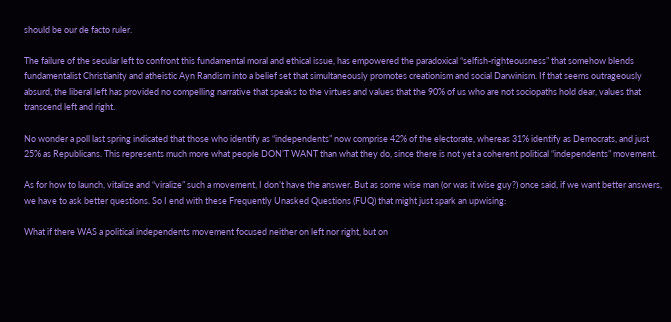should be our de facto ruler.

The failure of the secular left to confront this fundamental moral and ethical issue, has empowered the paradoxical “selfish-righteousness” that somehow blends fundamentalist Christianity and atheistic Ayn Randism into a belief set that simultaneously promotes creationism and social Darwinism. If that seems outrageously absurd, the liberal left has provided no compelling narrative that speaks to the virtues and values that the 90% of us who are not sociopaths hold dear, values that transcend left and right.

No wonder a poll last spring indicated that those who identify as “independents” now comprise 42% of the electorate, whereas 31% identify as Democrats, and just 25% as Republicans. This represents much more what people DON’T WANT than what they do, since there is not yet a coherent political “independents” movement.

As for how to launch, vitalize and “viralize” such a movement, I don’t have the answer. But as some wise man (or was it wise guy?) once said, if we want better answers, we have to ask better questions. So I end with these Frequently Unasked Questions (FUQ) that might just spark an upwising:

What if there WAS a political independents movement focused neither on left nor right, but on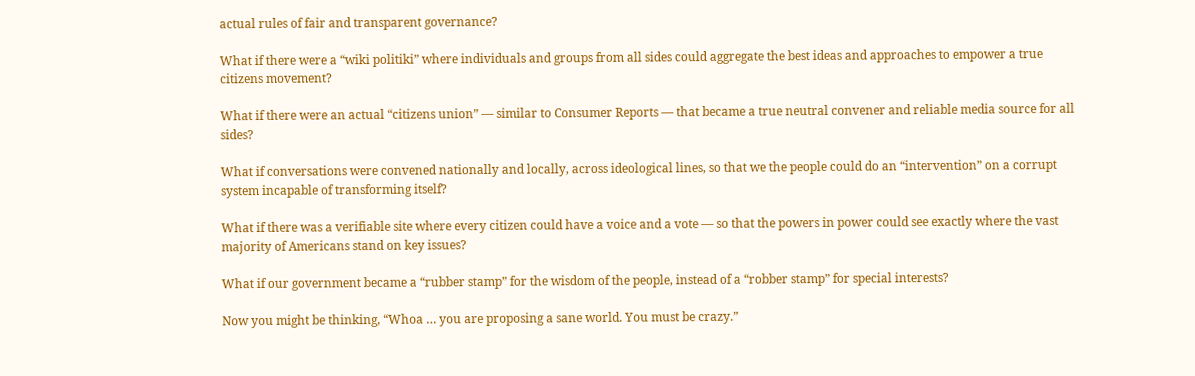actual rules of fair and transparent governance?

What if there were a “wiki politiki” where individuals and groups from all sides could aggregate the best ideas and approaches to empower a true citizens movement?

What if there were an actual “citizens union” — similar to Consumer Reports — that became a true neutral convener and reliable media source for all sides?

What if conversations were convened nationally and locally, across ideological lines, so that we the people could do an “intervention” on a corrupt system incapable of transforming itself?

What if there was a verifiable site where every citizen could have a voice and a vote — so that the powers in power could see exactly where the vast majority of Americans stand on key issues?

What if our government became a “rubber stamp” for the wisdom of the people, instead of a “robber stamp” for special interests?

Now you might be thinking, “Whoa … you are proposing a sane world. You must be crazy.”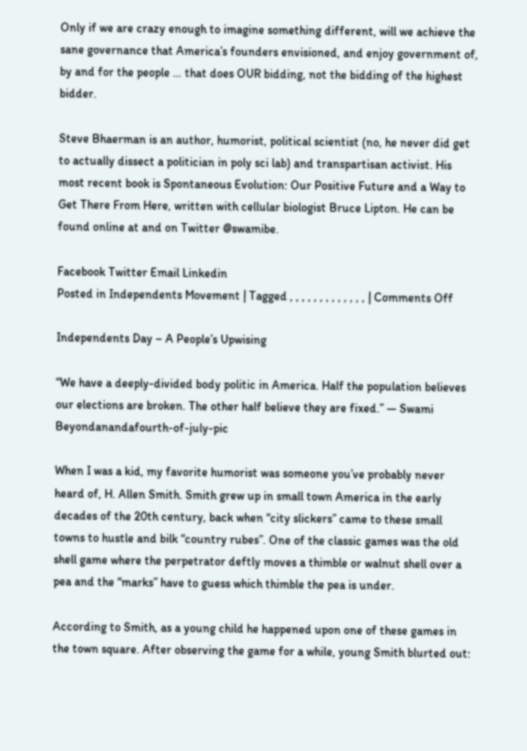Only if we are crazy enough to imagine something different, will we achieve the sane governance that America’s founders envisioned, and enjoy government of, by and for the people … that does OUR bidding, not the bidding of the highest bidder.

Steve Bhaerman is an author, humorist, political scientist (no, he never did get to actually dissect a politician in poly sci lab) and transpartisan activist. His most recent book is Spontaneous Evolution: Our Positive Future and a Way to Get There From Here, written with cellular biologist Bruce Lipton. He can be found online at and on Twitter @swamibe.

Facebook Twitter Email Linkedin
Posted in Independents Movement | Tagged , , , , , , , , , , , , , | Comments Off

Independents Day – A People’s Upwising

“We have a deeply-divided body politic in America. Half the population believes our elections are broken. The other half believe they are fixed.” — Swami Beyondanandafourth-of-july-pic

When I was a kid, my favorite humorist was someone you’ve probably never heard of, H. Allen Smith. Smith grew up in small town America in the early decades of the 20th century, back when “city slickers” came to these small towns to hustle and bilk “country rubes”. One of the classic games was the old shell game where the perpetrator deftly moves a thimble or walnut shell over a pea and the “marks” have to guess which thimble the pea is under.

According to Smith, as a young child he happened upon one of these games in the town square. After observing the game for a while, young Smith blurted out: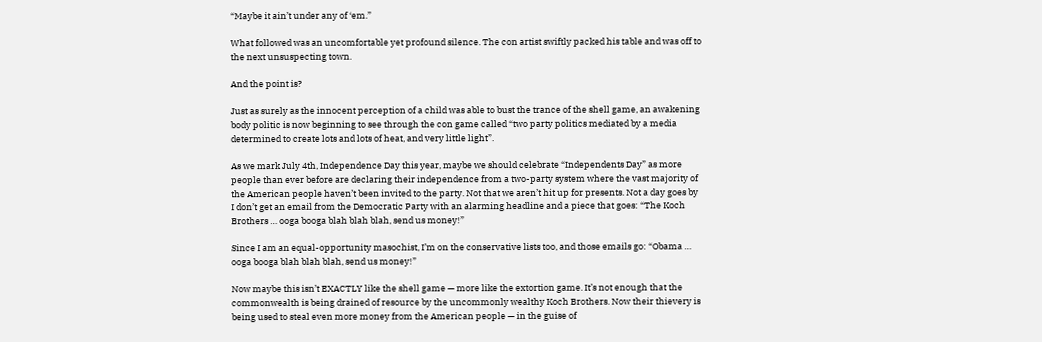“Maybe it ain’t under any of ‘em.”

What followed was an uncomfortable yet profound silence. The con artist swiftly packed his table and was off to the next unsuspecting town.

And the point is?

Just as surely as the innocent perception of a child was able to bust the trance of the shell game, an awakening body politic is now beginning to see through the con game called “two party politics mediated by a media determined to create lots and lots of heat, and very little light”.

As we mark July 4th, Independence Day this year, maybe we should celebrate “Independents Day” as more people than ever before are declaring their independence from a two-party system where the vast majority of the American people haven’t been invited to the party. Not that we aren’t hit up for presents. Not a day goes by I don’t get an email from the Democratic Party with an alarming headline and a piece that goes: “The Koch Brothers … ooga booga blah blah blah, send us money!”

Since I am an equal-opportunity masochist, I’m on the conservative lists too, and those emails go: “Obama … ooga booga blah blah blah, send us money!”

Now maybe this isn’t EXACTLY like the shell game — more like the extortion game. It’s not enough that the commonwealth is being drained of resource by the uncommonly wealthy Koch Brothers. Now their thievery is being used to steal even more money from the American people — in the guise of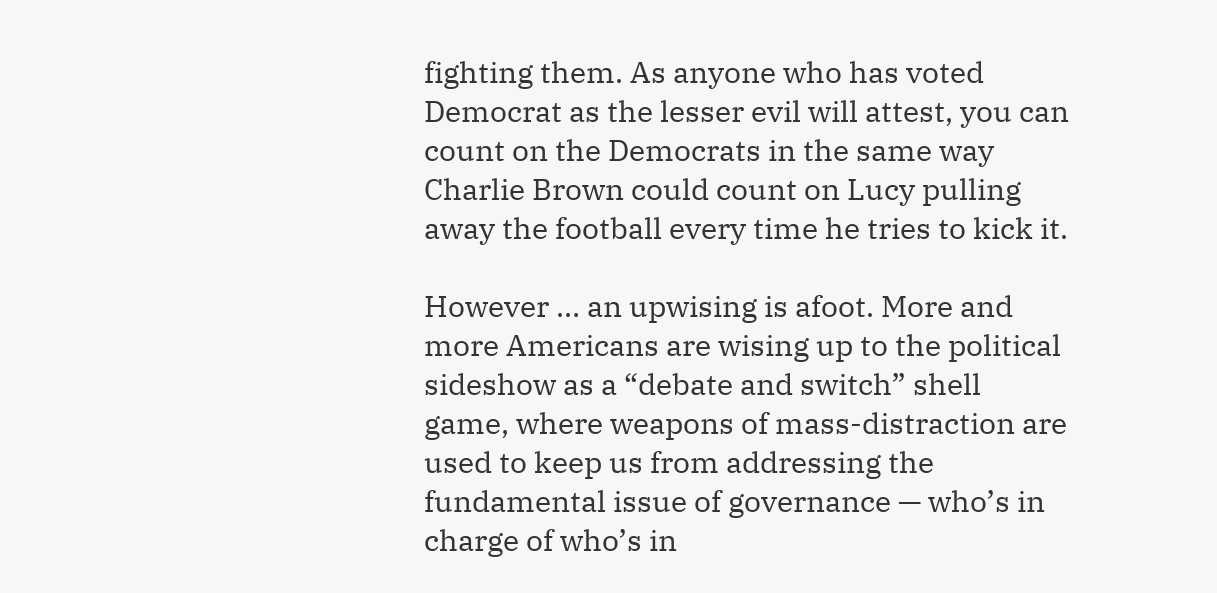fighting them. As anyone who has voted Democrat as the lesser evil will attest, you can count on the Democrats in the same way Charlie Brown could count on Lucy pulling away the football every time he tries to kick it.

However … an upwising is afoot. More and more Americans are wising up to the political sideshow as a “debate and switch” shell game, where weapons of mass-distraction are used to keep us from addressing the fundamental issue of governance — who’s in charge of who’s in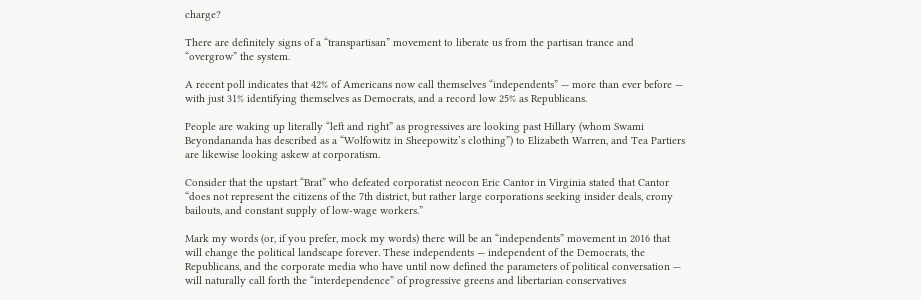charge?

There are definitely signs of a “transpartisan” movement to liberate us from the partisan trance and “overgrow” the system.

A recent poll indicates that 42% of Americans now call themselves “independents” — more than ever before — with just 31% identifying themselves as Democrats, and a record low 25% as Republicans.

People are waking up literally “left and right” as progressives are looking past Hillary (whom Swami Beyondananda has described as a “Wolfowitz in Sheepowitz’s clothing”) to Elizabeth Warren, and Tea Partiers are likewise looking askew at corporatism.

Consider that the upstart “Brat” who defeated corporatist neocon Eric Cantor in Virginia stated that Cantor “does not represent the citizens of the 7th district, but rather large corporations seeking insider deals, crony bailouts, and constant supply of low-wage workers.”

Mark my words (or, if you prefer, mock my words) there will be an “independents” movement in 2016 that will change the political landscape forever. These independents — independent of the Democrats, the Republicans, and the corporate media who have until now defined the parameters of political conversation — will naturally call forth the “interdependence” of progressive greens and libertarian conservatives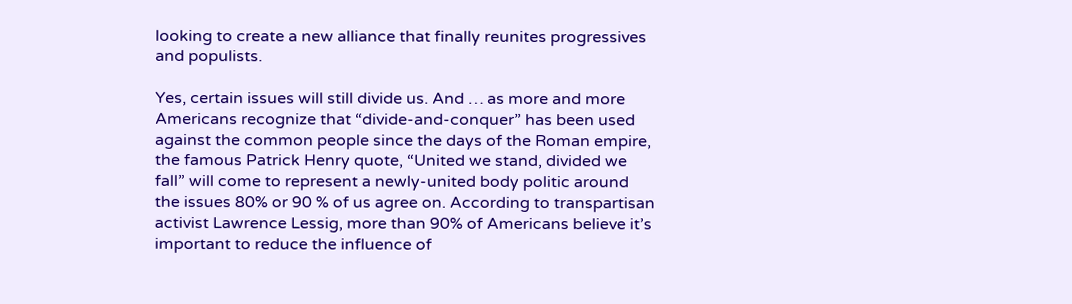looking to create a new alliance that finally reunites progressives and populists.

Yes, certain issues will still divide us. And … as more and more Americans recognize that “divide-and-conquer” has been used against the common people since the days of the Roman empire, the famous Patrick Henry quote, “United we stand, divided we fall” will come to represent a newly-united body politic around the issues 80% or 90 % of us agree on. According to transpartisan activist Lawrence Lessig, more than 90% of Americans believe it’s important to reduce the influence of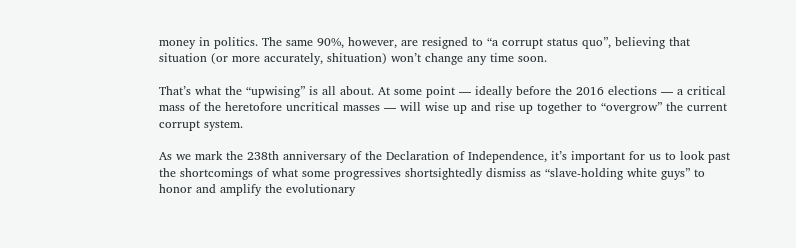money in politics. The same 90%, however, are resigned to “a corrupt status quo”, believing that situation (or more accurately, shituation) won’t change any time soon.

That’s what the “upwising” is all about. At some point — ideally before the 2016 elections — a critical mass of the heretofore uncritical masses — will wise up and rise up together to “overgrow” the current corrupt system.

As we mark the 238th anniversary of the Declaration of Independence, it’s important for us to look past the shortcomings of what some progressives shortsightedly dismiss as “slave-holding white guys” to honor and amplify the evolutionary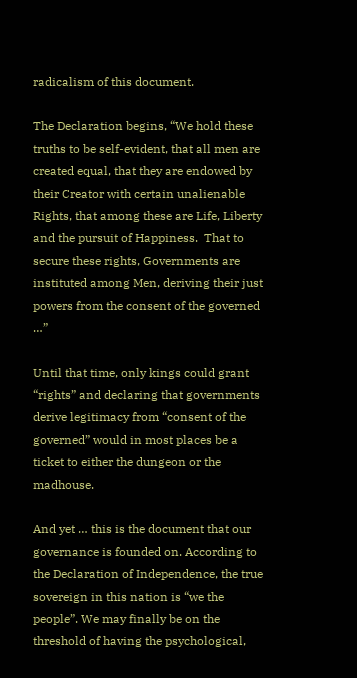radicalism of this document.

The Declaration begins, “We hold these truths to be self-evident, that all men are created equal, that they are endowed by their Creator with certain unalienable Rights, that among these are Life, Liberty and the pursuit of Happiness.  That to secure these rights, Governments are instituted among Men, deriving their just powers from the consent of the governed …”

Until that time, only kings could grant “rights” and declaring that governments derive legitimacy from “consent of the governed” would in most places be a ticket to either the dungeon or the madhouse.

And yet … this is the document that our governance is founded on. According to the Declaration of Independence, the true sovereign in this nation is “we the people”. We may finally be on the threshold of having the psychological,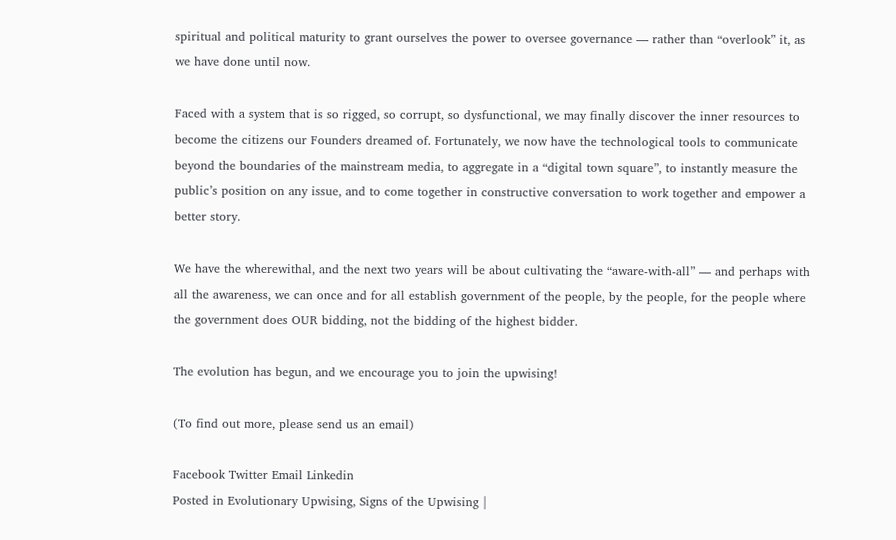spiritual and political maturity to grant ourselves the power to oversee governance — rather than “overlook” it, as we have done until now.

Faced with a system that is so rigged, so corrupt, so dysfunctional, we may finally discover the inner resources to become the citizens our Founders dreamed of. Fortunately, we now have the technological tools to communicate beyond the boundaries of the mainstream media, to aggregate in a “digital town square”, to instantly measure the public’s position on any issue, and to come together in constructive conversation to work together and empower a better story.

We have the wherewithal, and the next two years will be about cultivating the “aware-with-all” — and perhaps with all the awareness, we can once and for all establish government of the people, by the people, for the people where the government does OUR bidding, not the bidding of the highest bidder.

The evolution has begun, and we encourage you to join the upwising!

(To find out more, please send us an email)

Facebook Twitter Email Linkedin
Posted in Evolutionary Upwising, Signs of the Upwising |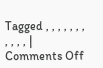Tagged , , , , , , , , , , , | Comments Off